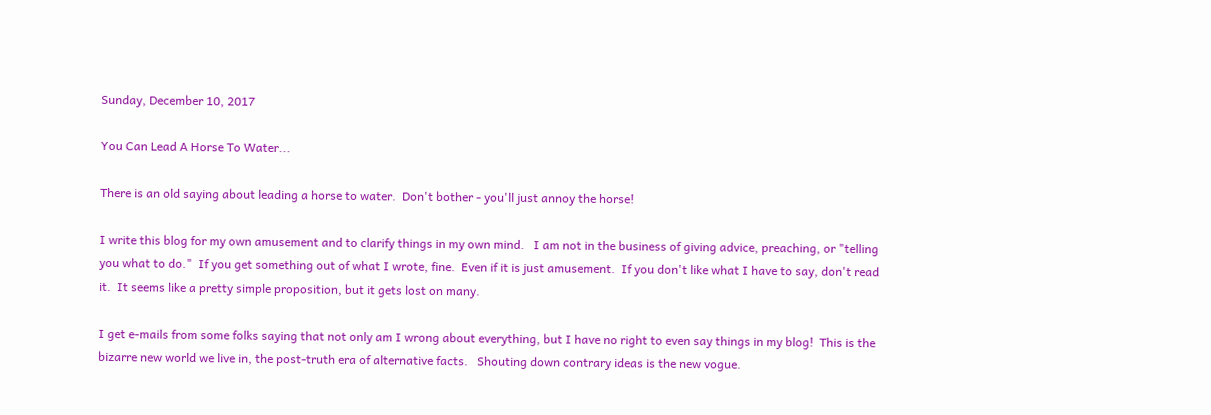Sunday, December 10, 2017

You Can Lead A Horse To Water...

There is an old saying about leading a horse to water.  Don't bother - you'll just annoy the horse!

I write this blog for my own amusement and to clarify things in my own mind.   I am not in the business of giving advice, preaching, or "telling you what to do."  If you get something out of what I wrote, fine.  Even if it is just amusement.  If you don't like what I have to say, don't read it.  It seems like a pretty simple proposition, but it gets lost on many.

I get e-mails from some folks saying that not only am I wrong about everything, but I have no right to even say things in my blog!  This is the bizarre new world we live in, the post-truth era of alternative facts.   Shouting down contrary ideas is the new vogue.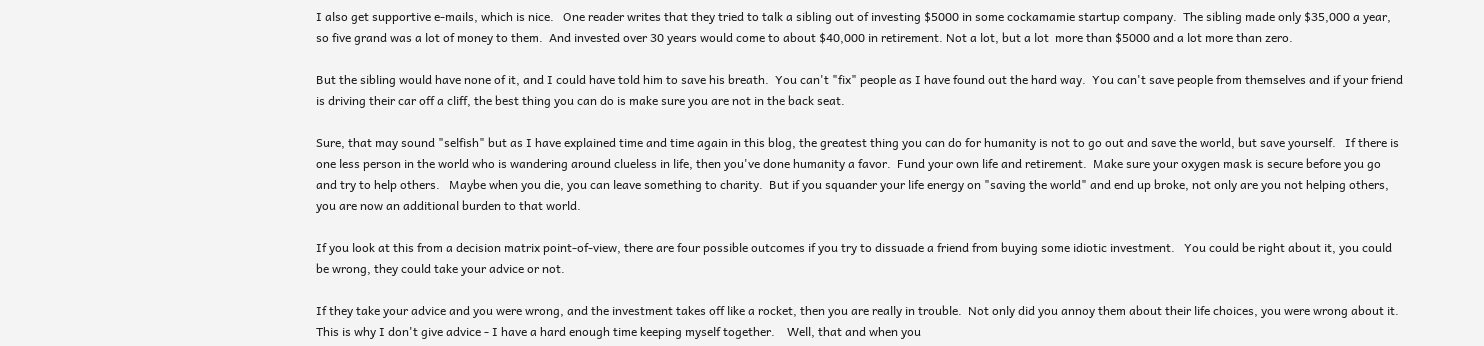I also get supportive e-mails, which is nice.   One reader writes that they tried to talk a sibling out of investing $5000 in some cockamamie startup company.  The sibling made only $35,000 a year, so five grand was a lot of money to them.  And invested over 30 years would come to about $40,000 in retirement. Not a lot, but a lot  more than $5000 and a lot more than zero.

But the sibling would have none of it, and I could have told him to save his breath.  You can't "fix" people as I have found out the hard way.  You can't save people from themselves and if your friend is driving their car off a cliff, the best thing you can do is make sure you are not in the back seat.

Sure, that may sound "selfish" but as I have explained time and time again in this blog, the greatest thing you can do for humanity is not to go out and save the world, but save yourself.   If there is one less person in the world who is wandering around clueless in life, then you've done humanity a favor.  Fund your own life and retirement.  Make sure your oxygen mask is secure before you go and try to help others.   Maybe when you die, you can leave something to charity.  But if you squander your life energy on "saving the world" and end up broke, not only are you not helping others, you are now an additional burden to that world.

If you look at this from a decision matrix point-of-view, there are four possible outcomes if you try to dissuade a friend from buying some idiotic investment.   You could be right about it, you could be wrong, they could take your advice or not.

If they take your advice and you were wrong, and the investment takes off like a rocket, then you are really in trouble.  Not only did you annoy them about their life choices, you were wrong about it.  This is why I don't give advice - I have a hard enough time keeping myself together.    Well, that and when you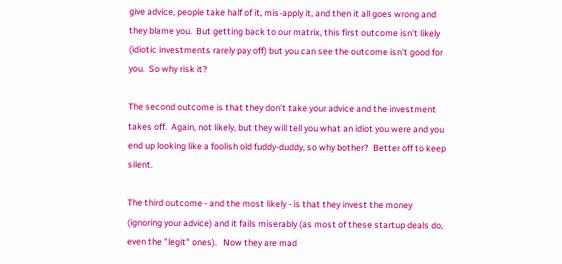give advice, people take half of it, mis-apply it, and then it all goes wrong and they blame you.  But getting back to our matrix, this first outcome isn't likely (idiotic investments rarely pay off) but you can see the outcome isn't good for you.  So why risk it?

The second outcome is that they don't take your advice and the investment takes off.  Again, not likely, but they will tell you what an idiot you were and you end up looking like a foolish old fuddy-duddy, so why bother?  Better off to keep silent.

The third outcome - and the most likely - is that they invest the money (ignoring your advice) and it fails miserably (as most of these startup deals do, even the "legit" ones).   Now they are mad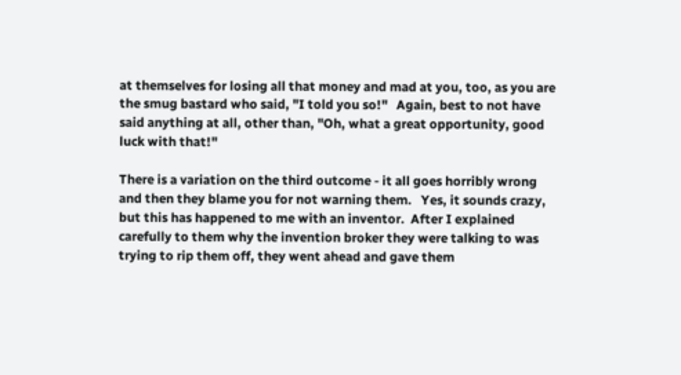at themselves for losing all that money and mad at you, too, as you are the smug bastard who said, "I told you so!"   Again, best to not have said anything at all, other than, "Oh, what a great opportunity, good luck with that!"

There is a variation on the third outcome - it all goes horribly wrong and then they blame you for not warning them.   Yes, it sounds crazy, but this has happened to me with an inventor.  After I explained carefully to them why the invention broker they were talking to was trying to rip them off, they went ahead and gave them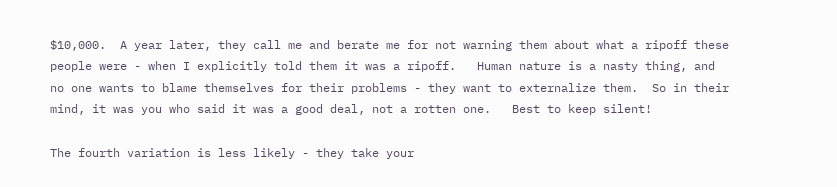$10,000.  A year later, they call me and berate me for not warning them about what a ripoff these people were - when I explicitly told them it was a ripoff.   Human nature is a nasty thing, and no one wants to blame themselves for their problems - they want to externalize them.  So in their mind, it was you who said it was a good deal, not a rotten one.   Best to keep silent!

The fourth variation is less likely - they take your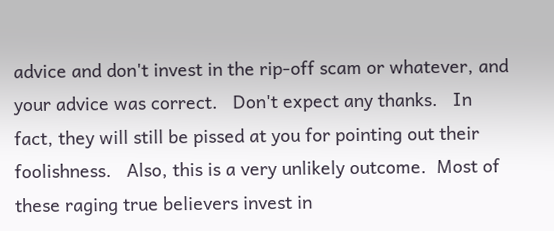advice and don't invest in the rip-off scam or whatever, and your advice was correct.   Don't expect any thanks.   In fact, they will still be pissed at you for pointing out their foolishness.   Also, this is a very unlikely outcome.  Most of these raging true believers invest in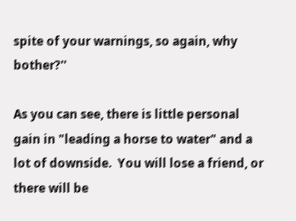spite of your warnings, so again, why bother?''

As you can see, there is little personal gain in "leading a horse to water" and a lot of downside.  You will lose a friend, or there will be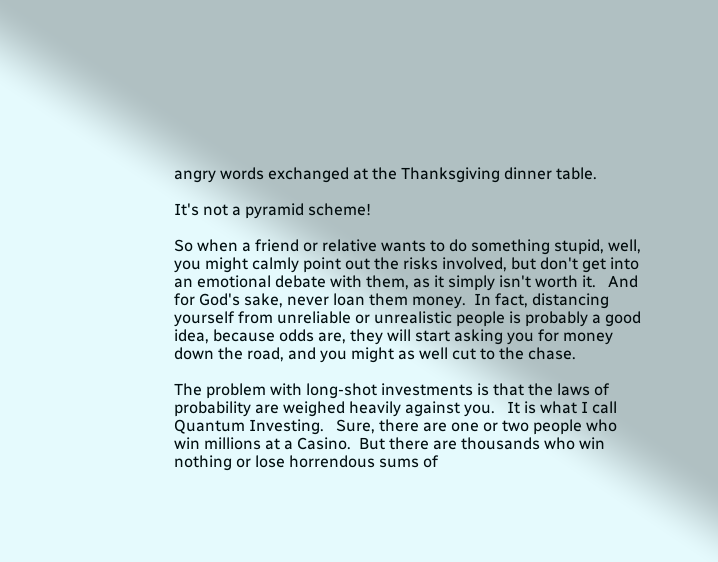angry words exchanged at the Thanksgiving dinner table.

It's not a pyramid scheme!

So when a friend or relative wants to do something stupid, well,  you might calmly point out the risks involved, but don't get into an emotional debate with them, as it simply isn't worth it.   And for God's sake, never loan them money.  In fact, distancing yourself from unreliable or unrealistic people is probably a good idea, because odds are, they will start asking you for money down the road, and you might as well cut to the chase.

The problem with long-shot investments is that the laws of probability are weighed heavily against you.   It is what I call Quantum Investing.   Sure, there are one or two people who win millions at a Casino.  But there are thousands who win nothing or lose horrendous sums of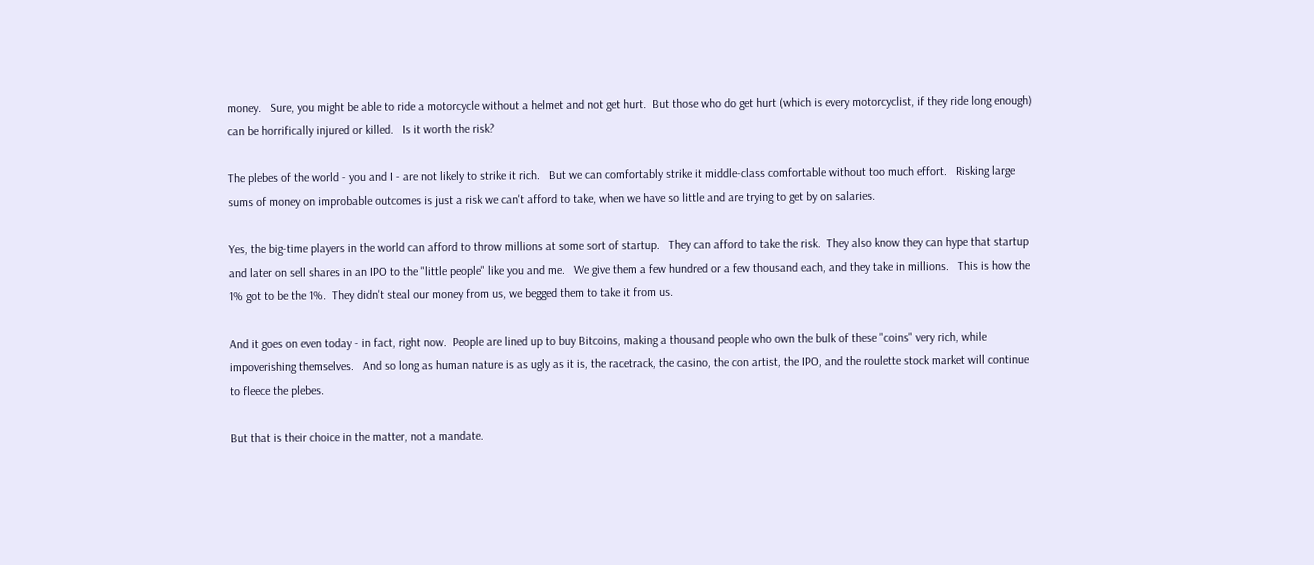money.   Sure, you might be able to ride a motorcycle without a helmet and not get hurt.  But those who do get hurt (which is every motorcyclist, if they ride long enough) can be horrifically injured or killed.   Is it worth the risk?

The plebes of the world - you and I - are not likely to strike it rich.   But we can comfortably strike it middle-class comfortable without too much effort.   Risking large sums of money on improbable outcomes is just a risk we can't afford to take, when we have so little and are trying to get by on salaries.

Yes, the big-time players in the world can afford to throw millions at some sort of startup.   They can afford to take the risk.  They also know they can hype that startup and later on sell shares in an IPO to the "little people" like you and me.   We give them a few hundred or a few thousand each, and they take in millions.   This is how the 1% got to be the 1%.  They didn't steal our money from us, we begged them to take it from us.

And it goes on even today - in fact, right now.  People are lined up to buy Bitcoins, making a thousand people who own the bulk of these "coins" very rich, while impoverishing themselves.   And so long as human nature is as ugly as it is, the racetrack, the casino, the con artist, the IPO, and the roulette stock market will continue to fleece the plebes.

But that is their choice in the matter, not a mandate.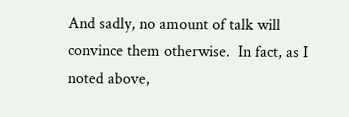And sadly, no amount of talk will convince them otherwise.  In fact, as I noted above,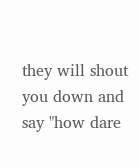they will shout you down and say "how dare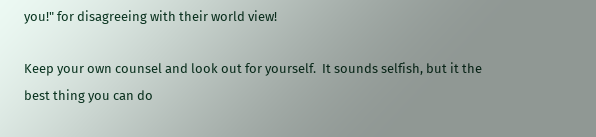you!" for disagreeing with their world view!

Keep your own counsel and look out for yourself.  It sounds selfish, but it the best thing you can do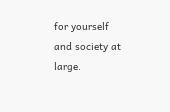for yourself and society at large.